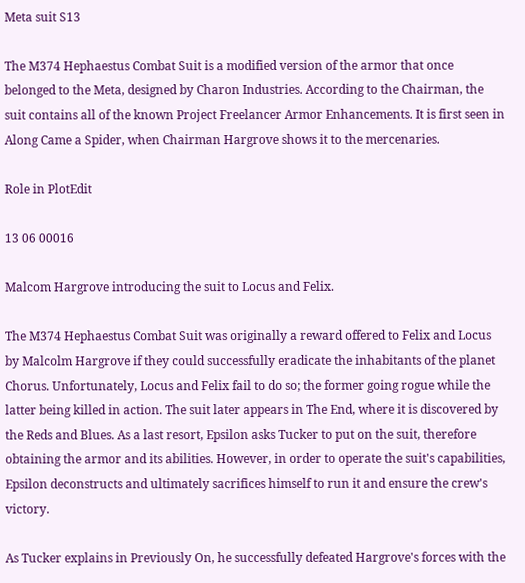Meta suit S13

The M374 Hephaestus Combat Suit is a modified version of the armor that once belonged to the Meta, designed by Charon Industries. According to the Chairman, the suit contains all of the known Project Freelancer Armor Enhancements. It is first seen in Along Came a Spider, when Chairman Hargrove shows it to the mercenaries.

Role in PlotEdit

13 06 00016

Malcom Hargrove introducing the suit to Locus and Felix.

The M374 Hephaestus Combat Suit was originally a reward offered to Felix and Locus by Malcolm Hargrove if they could successfully eradicate the inhabitants of the planet Chorus. Unfortunately, Locus and Felix fail to do so; the former going rogue while the latter being killed in action. The suit later appears in The End, where it is discovered by the Reds and Blues. As a last resort, Epsilon asks Tucker to put on the suit, therefore obtaining the armor and its abilities. However, in order to operate the suit's capabilities, Epsilon deconstructs and ultimately sacrifices himself to run it and ensure the crew's victory.

As Tucker explains in Previously On, he successfully defeated Hargrove's forces with the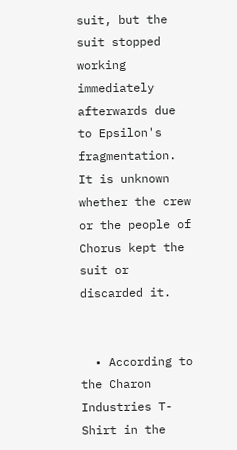suit, but the suit stopped working immediately afterwards due to Epsilon's fragmentation. It is unknown whether the crew or the people of Chorus kept the suit or discarded it.


  • According to the Charon Industries T-Shirt in the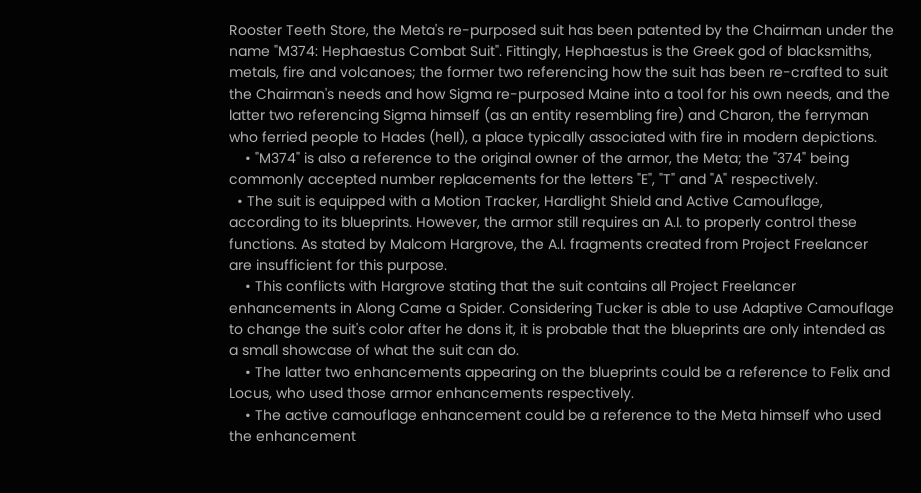Rooster Teeth Store, the Meta's re-purposed suit has been patented by the Chairman under the name "M374: Hephaestus Combat Suit". Fittingly, Hephaestus is the Greek god of blacksmiths, metals, fire and volcanoes; the former two referencing how the suit has been re-crafted to suit the Chairman's needs and how Sigma re-purposed Maine into a tool for his own needs, and the latter two referencing Sigma himself (as an entity resembling fire) and Charon, the ferryman who ferried people to Hades (hell), a place typically associated with fire in modern depictions.
    • "M374" is also a reference to the original owner of the armor, the Meta; the "374" being commonly accepted number replacements for the letters "E", "T" and "A" respectively.
  • The suit is equipped with a Motion Tracker, Hardlight Shield and Active Camouflage, according to its blueprints. However, the armor still requires an A.I. to properly control these functions. As stated by Malcom Hargrove, the A.I. fragments created from Project Freelancer are insufficient for this purpose.
    • This conflicts with Hargrove stating that the suit contains all Project Freelancer enhancements in Along Came a Spider. Considering Tucker is able to use Adaptive Camouflage to change the suit's color after he dons it, it is probable that the blueprints are only intended as a small showcase of what the suit can do.
    • The latter two enhancements appearing on the blueprints could be a reference to Felix and Locus, who used those armor enhancements respectively.
    • The active camouflage enhancement could be a reference to the Meta himself who used the enhancement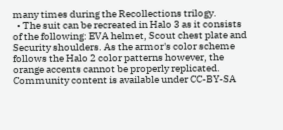many times during the Recollections trilogy.
  • The suit can be recreated in Halo 3 as it consists of the following: EVA helmet, Scout chest plate and Security shoulders. As the armor's color scheme follows the Halo 2 color patterns however, the orange accents cannot be properly replicated.
Community content is available under CC-BY-SA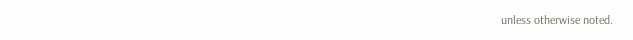unless otherwise noted.